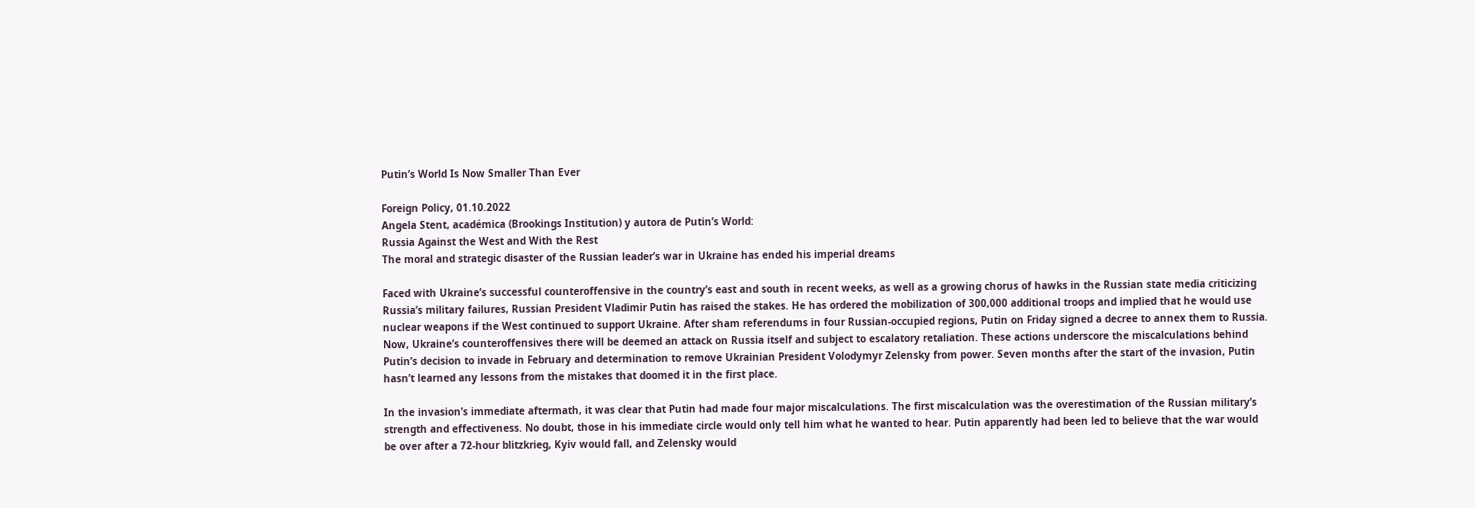Putin’s World Is Now Smaller Than Ever

Foreign Policy, 01.10.2022
Angela Stent, académica (Brookings Institution) y autora de Putin’s World:
Russia Against the West and With the Rest
The moral and strategic disaster of the Russian leader’s war in Ukraine has ended his imperial dreams

Faced with Ukraine’s successful counteroffensive in the country’s east and south in recent weeks, as well as a growing chorus of hawks in the Russian state media criticizing Russia’s military failures, Russian President Vladimir Putin has raised the stakes. He has ordered the mobilization of 300,000 additional troops and implied that he would use nuclear weapons if the West continued to support Ukraine. After sham referendums in four Russian-occupied regions, Putin on Friday signed a decree to annex them to Russia. Now, Ukraine’s counteroffensives there will be deemed an attack on Russia itself and subject to escalatory retaliation. These actions underscore the miscalculations behind Putin’s decision to invade in February and determination to remove Ukrainian President Volodymyr Zelensky from power. Seven months after the start of the invasion, Putin hasn’t learned any lessons from the mistakes that doomed it in the first place.

In the invasion’s immediate aftermath, it was clear that Putin had made four major miscalculations. The first miscalculation was the overestimation of the Russian military’s strength and effectiveness. No doubt, those in his immediate circle would only tell him what he wanted to hear. Putin apparently had been led to believe that the war would be over after a 72-hour blitzkrieg, Kyiv would fall, and Zelensky would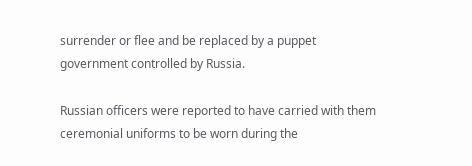surrender or flee and be replaced by a puppet government controlled by Russia.

Russian officers were reported to have carried with them ceremonial uniforms to be worn during the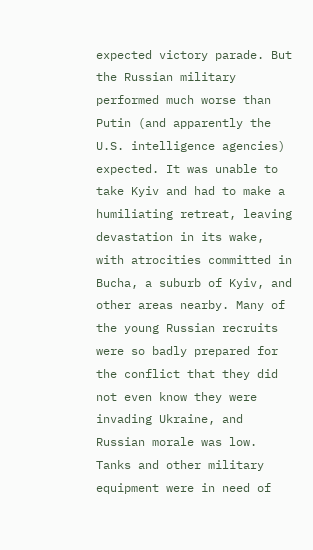expected victory parade. But the Russian military performed much worse than Putin (and apparently the U.S. intelligence agencies) expected. It was unable to take Kyiv and had to make a humiliating retreat, leaving devastation in its wake, with atrocities committed in Bucha, a suburb of Kyiv, and other areas nearby. Many of the young Russian recruits were so badly prepared for the conflict that they did not even know they were invading Ukraine, and Russian morale was low. Tanks and other military equipment were in need of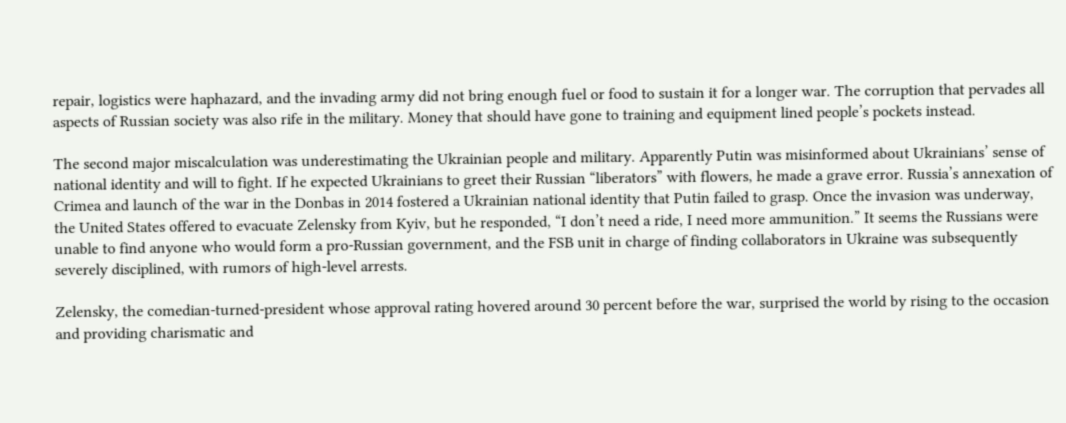repair, logistics were haphazard, and the invading army did not bring enough fuel or food to sustain it for a longer war. The corruption that pervades all aspects of Russian society was also rife in the military. Money that should have gone to training and equipment lined people’s pockets instead.

The second major miscalculation was underestimating the Ukrainian people and military. Apparently Putin was misinformed about Ukrainians’ sense of national identity and will to fight. If he expected Ukrainians to greet their Russian “liberators” with flowers, he made a grave error. Russia’s annexation of Crimea and launch of the war in the Donbas in 2014 fostered a Ukrainian national identity that Putin failed to grasp. Once the invasion was underway, the United States offered to evacuate Zelensky from Kyiv, but he responded, “I don’t need a ride, I need more ammunition.” It seems the Russians were unable to find anyone who would form a pro-Russian government, and the FSB unit in charge of finding collaborators in Ukraine was subsequently severely disciplined, with rumors of high-level arrests.

Zelensky, the comedian-turned-president whose approval rating hovered around 30 percent before the war, surprised the world by rising to the occasion and providing charismatic and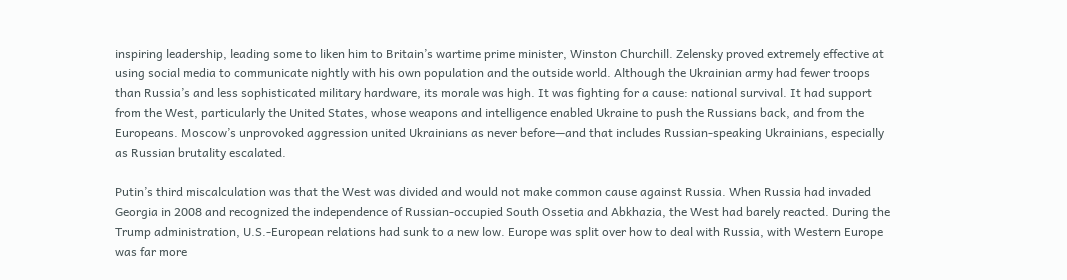inspiring leadership, leading some to liken him to Britain’s wartime prime minister, Winston Churchill. Zelensky proved extremely effective at using social media to communicate nightly with his own population and the outside world. Although the Ukrainian army had fewer troops than Russia’s and less sophisticated military hardware, its morale was high. It was fighting for a cause: national survival. It had support from the West, particularly the United States, whose weapons and intelligence enabled Ukraine to push the Russians back, and from the Europeans. Moscow’s unprovoked aggression united Ukrainians as never before—and that includes Russian-speaking Ukrainians, especially as Russian brutality escalated.

Putin’s third miscalculation was that the West was divided and would not make common cause against Russia. When Russia had invaded Georgia in 2008 and recognized the independence of Russian-occupied South Ossetia and Abkhazia, the West had barely reacted. During the Trump administration, U.S.-European relations had sunk to a new low. Europe was split over how to deal with Russia, with Western Europe was far more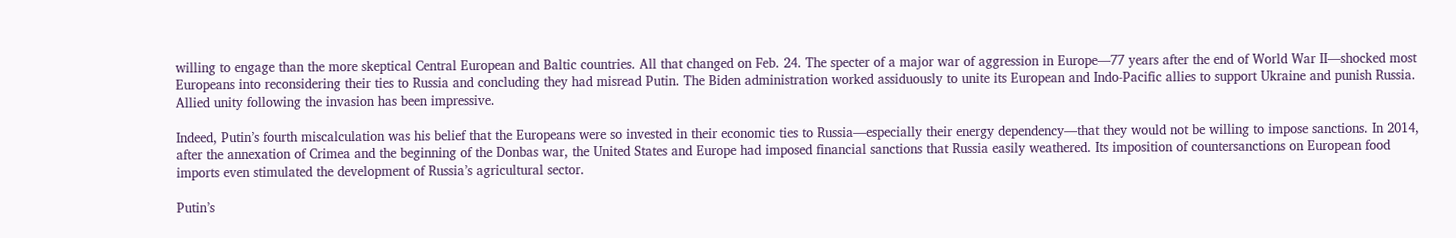willing to engage than the more skeptical Central European and Baltic countries. All that changed on Feb. 24. The specter of a major war of aggression in Europe—77 years after the end of World War II—shocked most Europeans into reconsidering their ties to Russia and concluding they had misread Putin. The Biden administration worked assiduously to unite its European and Indo-Pacific allies to support Ukraine and punish Russia. Allied unity following the invasion has been impressive.

Indeed, Putin’s fourth miscalculation was his belief that the Europeans were so invested in their economic ties to Russia—especially their energy dependency—that they would not be willing to impose sanctions. In 2014, after the annexation of Crimea and the beginning of the Donbas war, the United States and Europe had imposed financial sanctions that Russia easily weathered. Its imposition of countersanctions on European food imports even stimulated the development of Russia’s agricultural sector.

Putin’s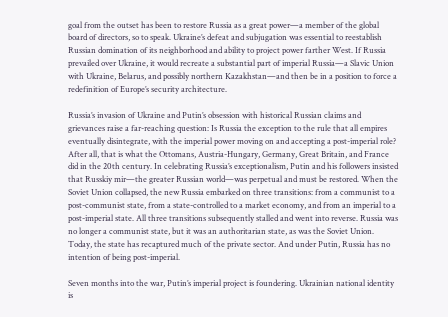goal from the outset has been to restore Russia as a great power—a member of the global board of directors, so to speak. Ukraine’s defeat and subjugation was essential to reestablish Russian domination of its neighborhood and ability to project power farther West. If Russia prevailed over Ukraine, it would recreate a substantial part of imperial Russia—a Slavic Union with Ukraine, Belarus, and possibly northern Kazakhstan—and then be in a position to force a redefinition of Europe’s security architecture.

Russia’s invasion of Ukraine and Putin’s obsession with historical Russian claims and grievances raise a far-reaching question: Is Russia the exception to the rule that all empires eventually disintegrate, with the imperial power moving on and accepting a post-imperial role? After all, that is what the Ottomans, Austria-Hungary, Germany, Great Britain, and France did in the 20th century. In celebrating Russia’s exceptionalism, Putin and his followers insisted that Russkiy mir—the greater Russian world—was perpetual and must be restored. When the Soviet Union collapsed, the new Russia embarked on three transitions: from a communist to a post-communist state, from a state-controlled to a market economy, and from an imperial to a post-imperial state. All three transitions subsequently stalled and went into reverse. Russia was no longer a communist state, but it was an authoritarian state, as was the Soviet Union. Today, the state has recaptured much of the private sector. And under Putin, Russia has no intention of being post-imperial.

Seven months into the war, Putin’s imperial project is foundering. Ukrainian national identity is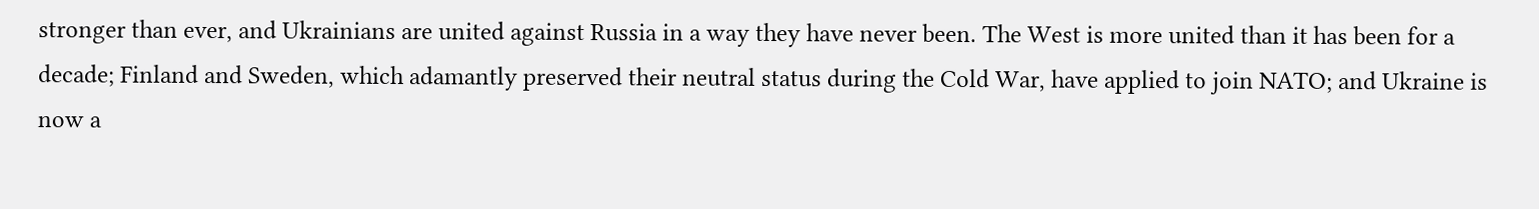stronger than ever, and Ukrainians are united against Russia in a way they have never been. The West is more united than it has been for a decade; Finland and Sweden, which adamantly preserved their neutral status during the Cold War, have applied to join NATO; and Ukraine is now a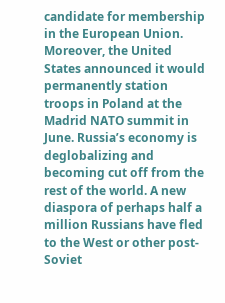candidate for membership in the European Union. Moreover, the United States announced it would permanently station troops in Poland at the Madrid NATO summit in June. Russia’s economy is deglobalizing and becoming cut off from the rest of the world. A new diaspora of perhaps half a million Russians have fled to the West or other post-Soviet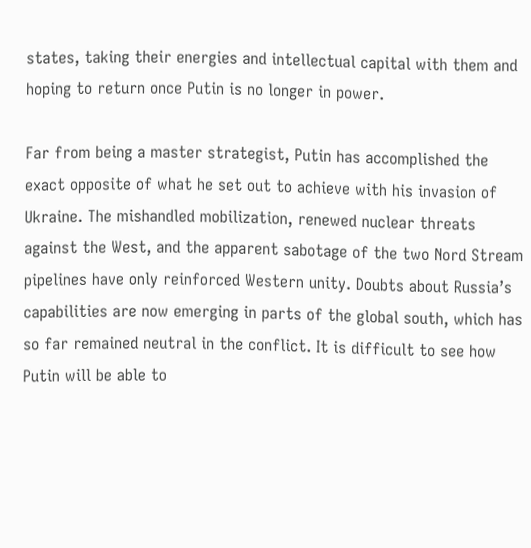states, taking their energies and intellectual capital with them and hoping to return once Putin is no longer in power.

Far from being a master strategist, Putin has accomplished the exact opposite of what he set out to achieve with his invasion of Ukraine. The mishandled mobilization, renewed nuclear threats against the West, and the apparent sabotage of the two Nord Stream pipelines have only reinforced Western unity. Doubts about Russia’s capabilities are now emerging in parts of the global south, which has so far remained neutral in the conflict. It is difficult to see how Putin will be able to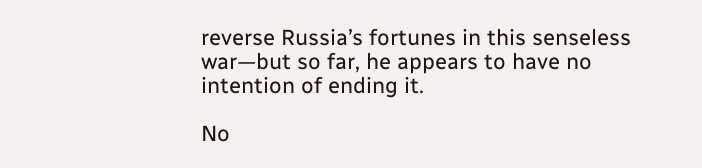reverse Russia’s fortunes in this senseless war—but so far, he appears to have no intention of ending it.

No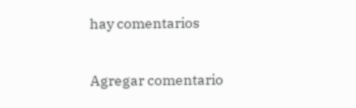hay comentarios

Agregar comentario